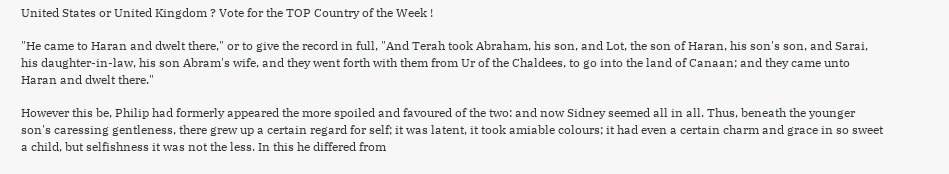United States or United Kingdom ? Vote for the TOP Country of the Week !

"He came to Haran and dwelt there," or to give the record in full, "And Terah took Abraham, his son, and Lot, the son of Haran, his son's son, and Sarai, his daughter-in-law, his son Abram's wife, and they went forth with them from Ur of the Chaldees, to go into the land of Canaan; and they came unto Haran and dwelt there."

However this be, Philip had formerly appeared the more spoiled and favoured of the two: and now Sidney seemed all in all. Thus, beneath the younger son's caressing gentleness, there grew up a certain regard for self; it was latent, it took amiable colours; it had even a certain charm and grace in so sweet a child, but selfishness it was not the less. In this he differed from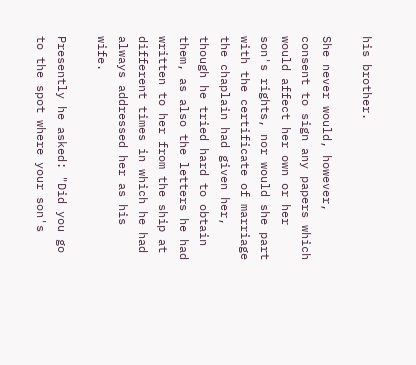his brother.

She never would, however, consent to sign any papers which would affect her own or her son's rights, nor would she part with the certificate of marriage the chaplain had given her, though he tried hard to obtain them, as also the letters he had written to her from the ship at different times in which he had always addressed her as his wife.

Presently he asked: "Did you go to the spot where your son's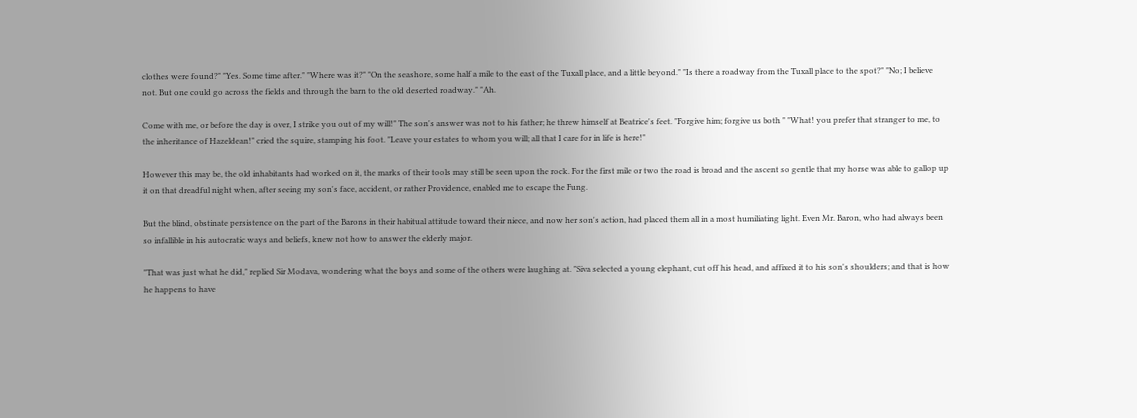clothes were found?" "Yes. Some time after." "Where was it?" "On the seashore, some half a mile to the east of the Tuxall place, and a little beyond." "Is there a roadway from the Tuxall place to the spot?" "No; I believe not. But one could go across the fields and through the barn to the old deserted roadway." "Ah.

Come with me, or before the day is over, I strike you out of my will!" The son's answer was not to his father; he threw himself at Beatrice's feet. "Forgive him; forgive us both " "What! you prefer that stranger to me, to the inheritance of Hazeldean!" cried the squire, stamping his foot. "Leave your estates to whom you will; all that I care for in life is here!"

However this may be, the old inhabitants had worked on it, the marks of their tools may still be seen upon the rock. For the first mile or two the road is broad and the ascent so gentle that my horse was able to gallop up it on that dreadful night when, after seeing my son's face, accident, or rather Providence, enabled me to escape the Fung.

But the blind, obstinate persistence on the part of the Barons in their habitual attitude toward their niece, and now her son's action, had placed them all in a most humiliating light. Even Mr. Baron, who had always been so infallible in his autocratic ways and beliefs, knew not how to answer the elderly major.

"That was just what he did," replied Sir Modava, wondering what the boys and some of the others were laughing at. "Siva selected a young elephant, cut off his head, and affixed it to his son's shoulders; and that is how he happens to have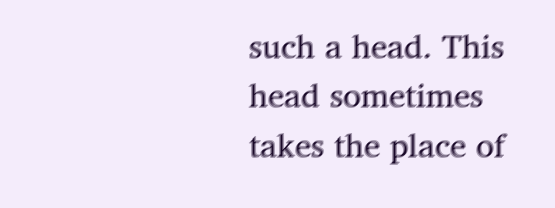such a head. This head sometimes takes the place of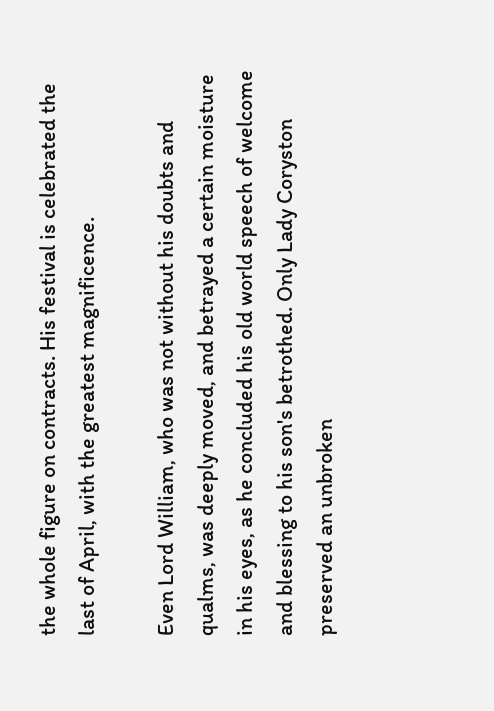the whole figure on contracts. His festival is celebrated the last of April, with the greatest magnificence.

Even Lord William, who was not without his doubts and qualms, was deeply moved, and betrayed a certain moisture in his eyes, as he concluded his old world speech of welcome and blessing to his son's betrothed. Only Lady Coryston preserved an unbroken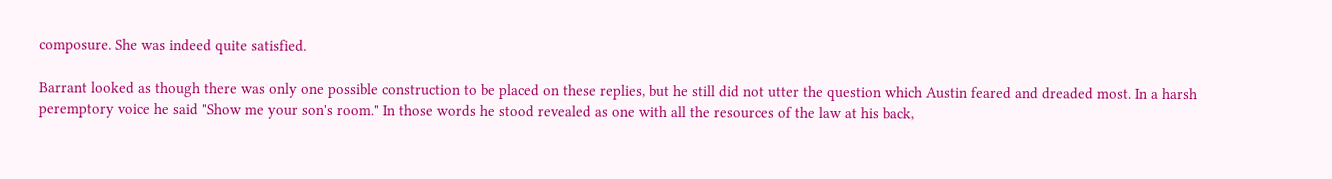composure. She was indeed quite satisfied.

Barrant looked as though there was only one possible construction to be placed on these replies, but he still did not utter the question which Austin feared and dreaded most. In a harsh peremptory voice he said "Show me your son's room." In those words he stood revealed as one with all the resources of the law at his back,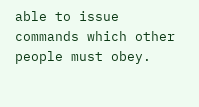able to issue commands which other people must obey.